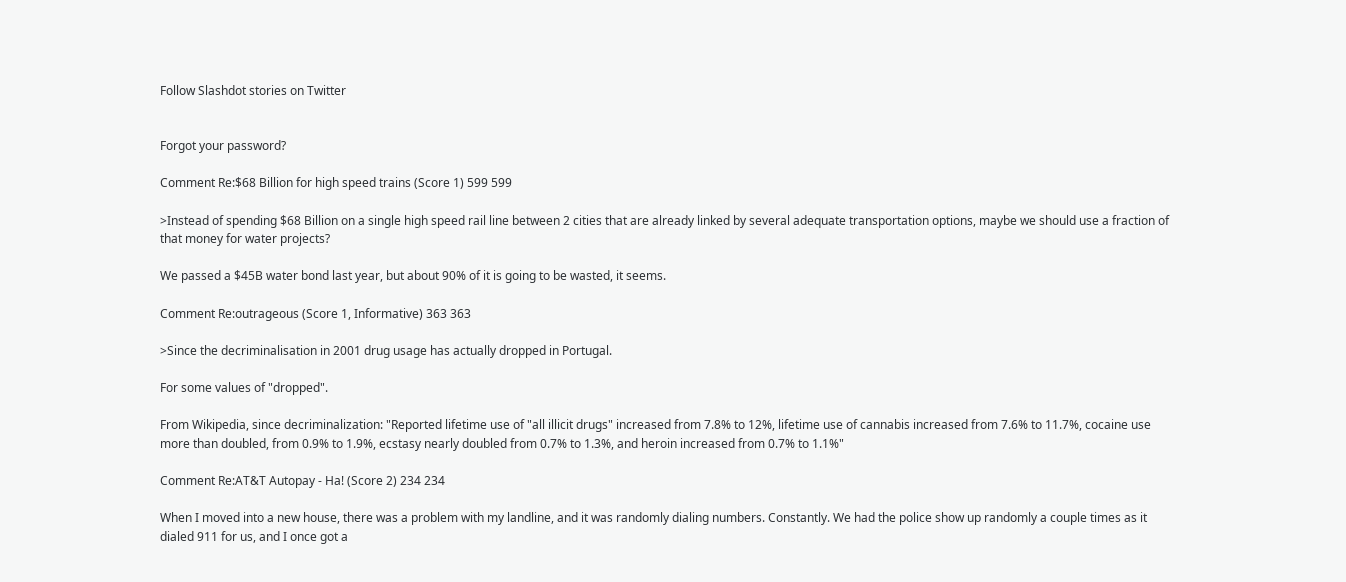Follow Slashdot stories on Twitter


Forgot your password?

Comment Re:$68 Billion for high speed trains (Score 1) 599 599

>Instead of spending $68 Billion on a single high speed rail line between 2 cities that are already linked by several adequate transportation options, maybe we should use a fraction of that money for water projects?

We passed a $45B water bond last year, but about 90% of it is going to be wasted, it seems.

Comment Re:outrageous (Score 1, Informative) 363 363

>Since the decriminalisation in 2001 drug usage has actually dropped in Portugal.

For some values of "dropped".

From Wikipedia, since decriminalization: "Reported lifetime use of "all illicit drugs" increased from 7.8% to 12%, lifetime use of cannabis increased from 7.6% to 11.7%, cocaine use more than doubled, from 0.9% to 1.9%, ecstasy nearly doubled from 0.7% to 1.3%, and heroin increased from 0.7% to 1.1%"

Comment Re:AT&T Autopay - Ha! (Score 2) 234 234

When I moved into a new house, there was a problem with my landline, and it was randomly dialing numbers. Constantly. We had the police show up randomly a couple times as it dialed 911 for us, and I once got a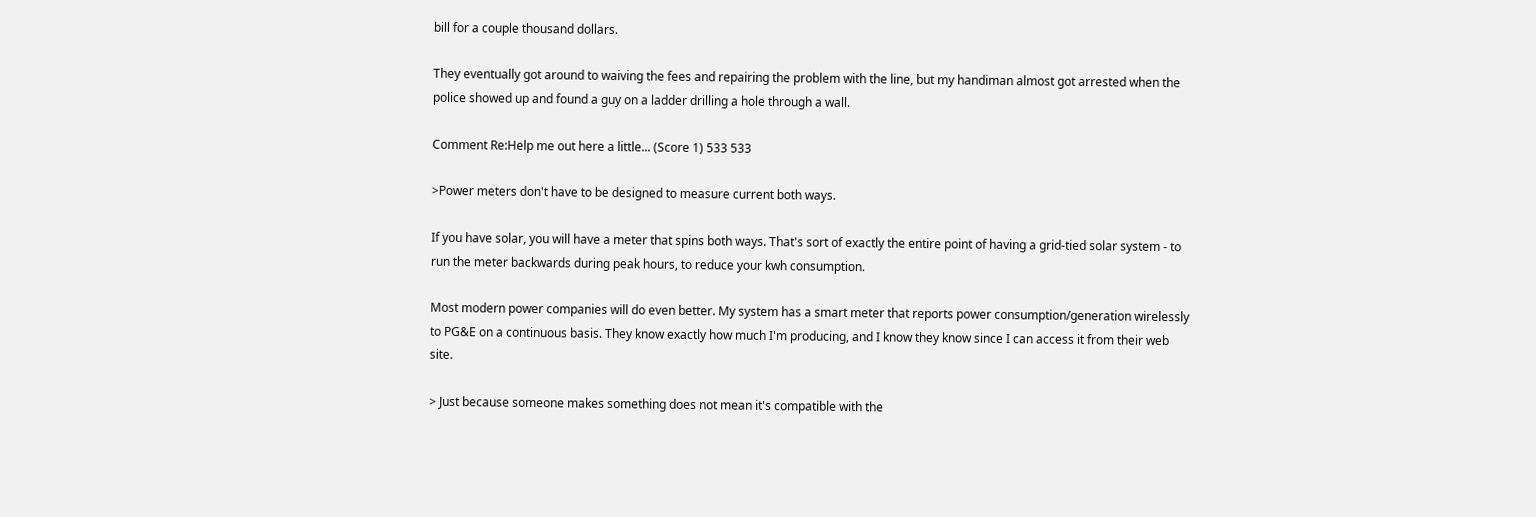bill for a couple thousand dollars.

They eventually got around to waiving the fees and repairing the problem with the line, but my handiman almost got arrested when the police showed up and found a guy on a ladder drilling a hole through a wall.

Comment Re:Help me out here a little... (Score 1) 533 533

>Power meters don't have to be designed to measure current both ways.

If you have solar, you will have a meter that spins both ways. That's sort of exactly the entire point of having a grid-tied solar system - to run the meter backwards during peak hours, to reduce your kwh consumption.

Most modern power companies will do even better. My system has a smart meter that reports power consumption/generation wirelessly to PG&E on a continuous basis. They know exactly how much I'm producing, and I know they know since I can access it from their web site.

> Just because someone makes something does not mean it's compatible with the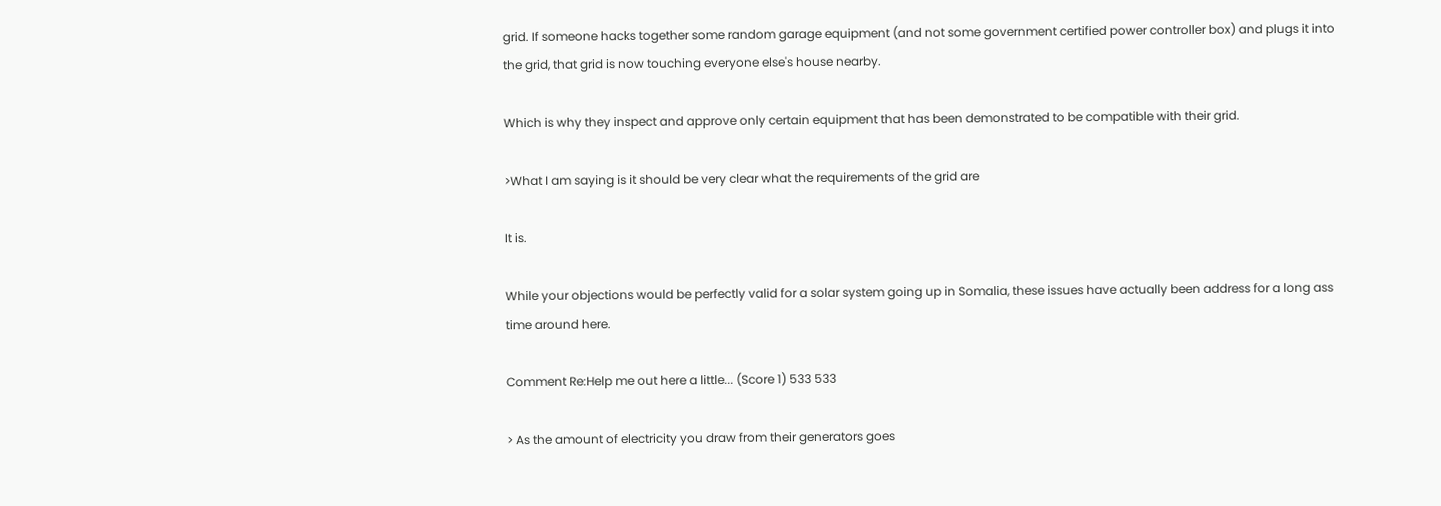grid. If someone hacks together some random garage equipment (and not some government certified power controller box) and plugs it into the grid, that grid is now touching everyone else's house nearby.

Which is why they inspect and approve only certain equipment that has been demonstrated to be compatible with their grid.

>What I am saying is it should be very clear what the requirements of the grid are

It is.

While your objections would be perfectly valid for a solar system going up in Somalia, these issues have actually been address for a long ass time around here.

Comment Re:Help me out here a little... (Score 1) 533 533

> As the amount of electricity you draw from their generators goes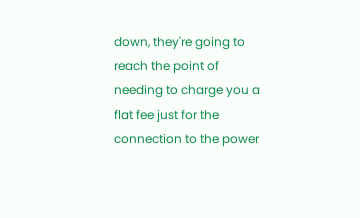down, they're going to reach the point of needing to charge you a flat fee just for the connection to the power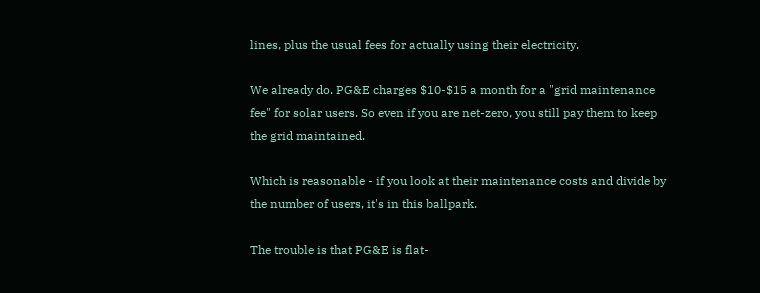lines, plus the usual fees for actually using their electricity.

We already do. PG&E charges $10-$15 a month for a "grid maintenance fee" for solar users. So even if you are net-zero, you still pay them to keep the grid maintained.

Which is reasonable - if you look at their maintenance costs and divide by the number of users, it's in this ballpark.

The trouble is that PG&E is flat-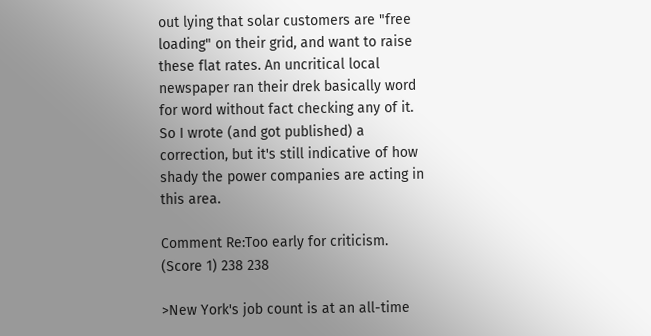out lying that solar customers are "free loading" on their grid, and want to raise these flat rates. An uncritical local newspaper ran their drek basically word for word without fact checking any of it. So I wrote (and got published) a correction, but it's still indicative of how shady the power companies are acting in this area.

Comment Re:Too early for criticism. (Score 1) 238 238

>New York's job count is at an all-time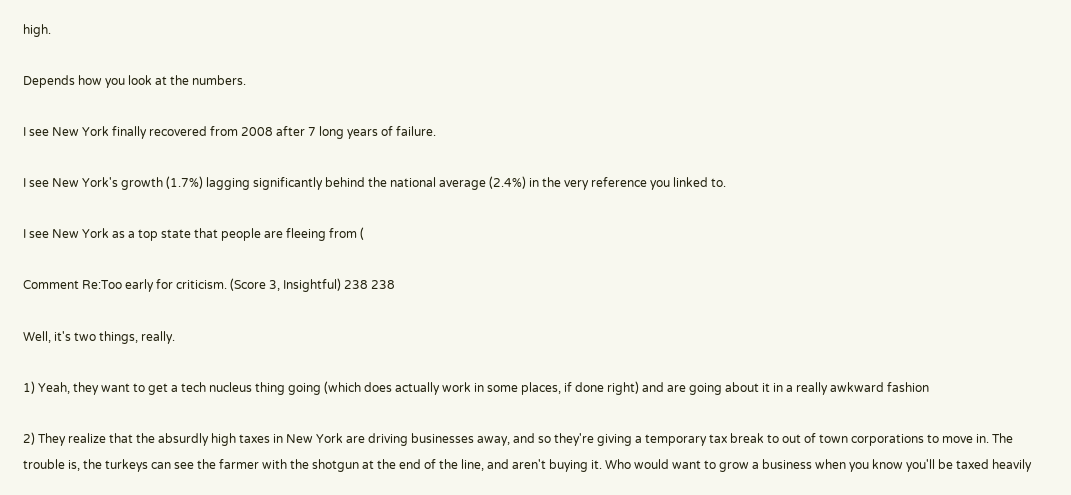high.

Depends how you look at the numbers.

I see New York finally recovered from 2008 after 7 long years of failure.

I see New York's growth (1.7%) lagging significantly behind the national average (2.4%) in the very reference you linked to.

I see New York as a top state that people are fleeing from (

Comment Re:Too early for criticism. (Score 3, Insightful) 238 238

Well, it's two things, really.

1) Yeah, they want to get a tech nucleus thing going (which does actually work in some places, if done right) and are going about it in a really awkward fashion

2) They realize that the absurdly high taxes in New York are driving businesses away, and so they're giving a temporary tax break to out of town corporations to move in. The trouble is, the turkeys can see the farmer with the shotgun at the end of the line, and aren't buying it. Who would want to grow a business when you know you'll be taxed heavily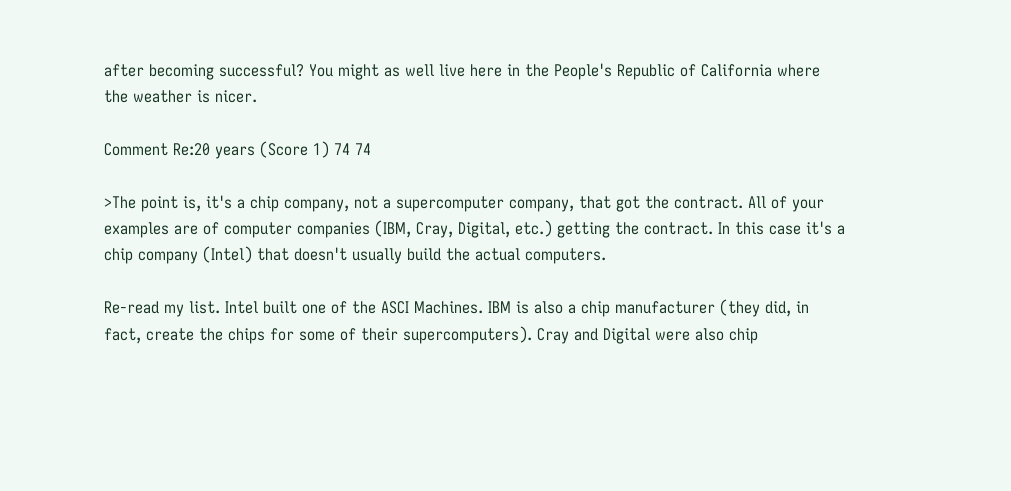after becoming successful? You might as well live here in the People's Republic of California where the weather is nicer.

Comment Re:20 years (Score 1) 74 74

>The point is, it's a chip company, not a supercomputer company, that got the contract. All of your examples are of computer companies (IBM, Cray, Digital, etc.) getting the contract. In this case it's a chip company (Intel) that doesn't usually build the actual computers.

Re-read my list. Intel built one of the ASCI Machines. IBM is also a chip manufacturer (they did, in fact, create the chips for some of their supercomputers). Cray and Digital were also chip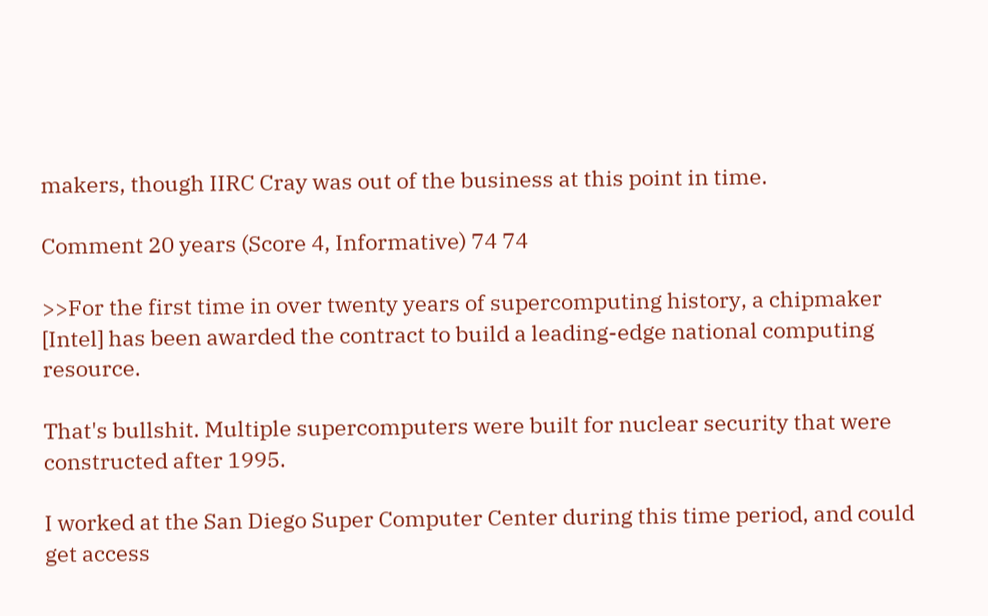makers, though IIRC Cray was out of the business at this point in time.

Comment 20 years (Score 4, Informative) 74 74

>>For the first time in over twenty years of supercomputing history, a chipmaker [Intel] has been awarded the contract to build a leading-edge national computing resource.

That's bullshit. Multiple supercomputers were built for nuclear security that were constructed after 1995.

I worked at the San Diego Super Computer Center during this time period, and could get access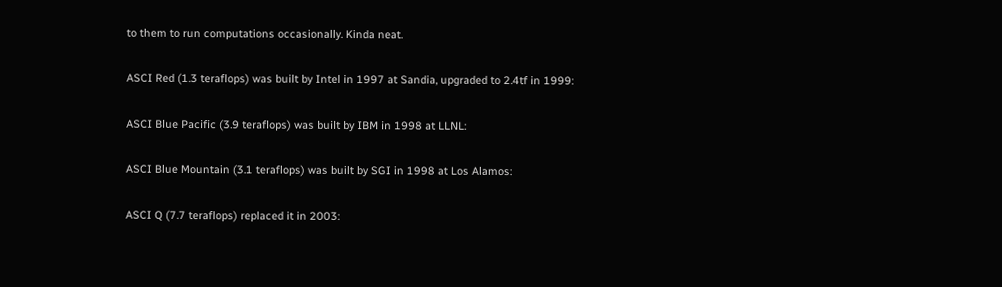to them to run computations occasionally. Kinda neat.

ASCI Red (1.3 teraflops) was built by Intel in 1997 at Sandia, upgraded to 2.4tf in 1999:

ASCI Blue Pacific (3.9 teraflops) was built by IBM in 1998 at LLNL:

ASCI Blue Mountain (3.1 teraflops) was built by SGI in 1998 at Los Alamos:

ASCI Q (7.7 teraflops) replaced it in 2003: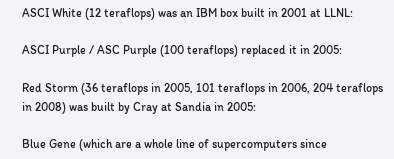ASCI White (12 teraflops) was an IBM box built in 2001 at LLNL:

ASCI Purple / ASC Purple (100 teraflops) replaced it in 2005:

Red Storm (36 teraflops in 2005, 101 teraflops in 2006, 204 teraflops in 2008) was built by Cray at Sandia in 2005:

Blue Gene (which are a whole line of supercomputers since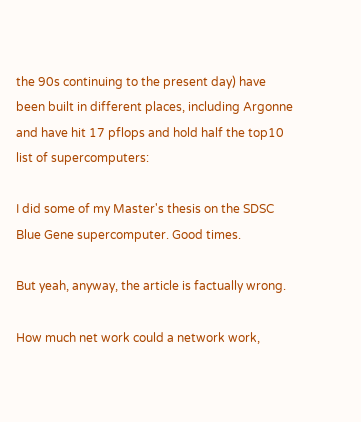the 90s continuing to the present day) have been built in different places, including Argonne and have hit 17 pflops and hold half the top10 list of supercomputers:

I did some of my Master's thesis on the SDSC Blue Gene supercomputer. Good times.

But yeah, anyway, the article is factually wrong.

How much net work could a network work,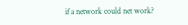if a network could net work?